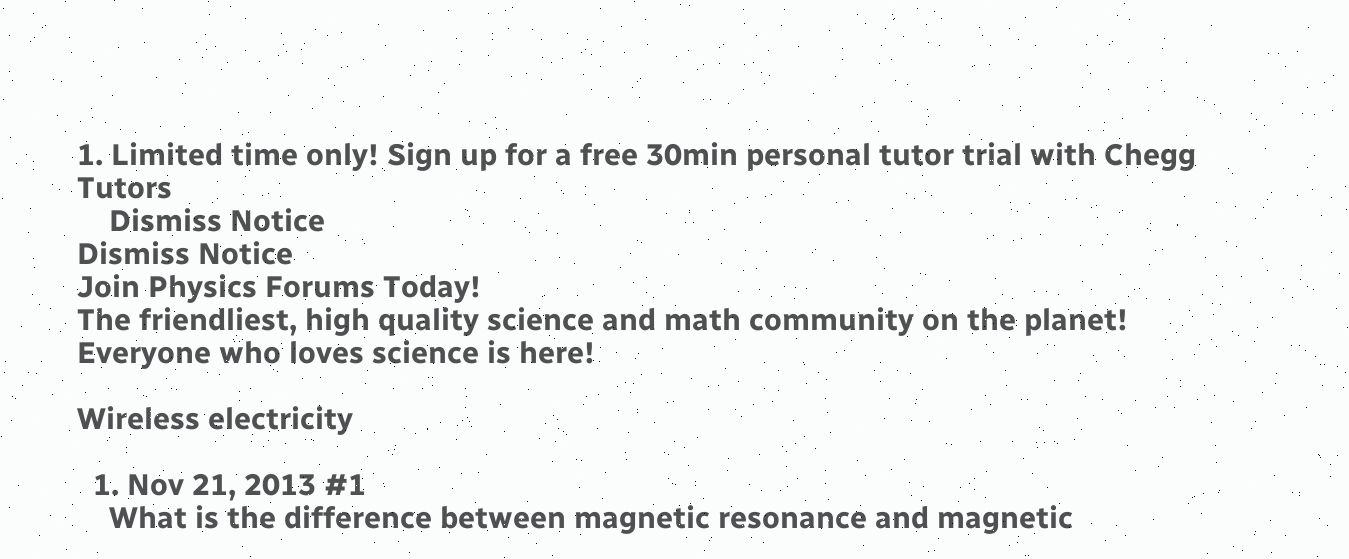1. Limited time only! Sign up for a free 30min personal tutor trial with Chegg Tutors
    Dismiss Notice
Dismiss Notice
Join Physics Forums Today!
The friendliest, high quality science and math community on the planet! Everyone who loves science is here!

Wireless electricity

  1. Nov 21, 2013 #1
    What is the difference between magnetic resonance and magnetic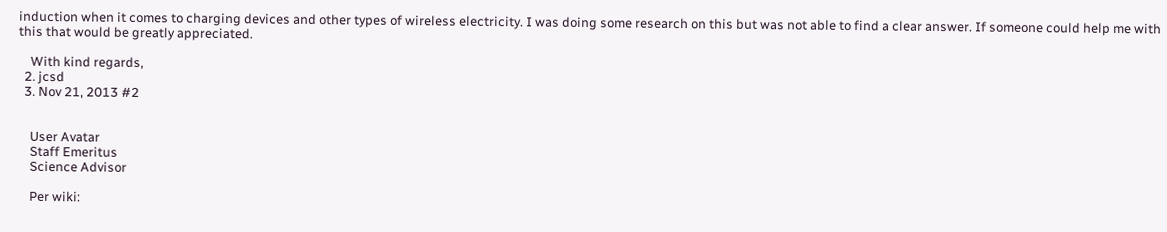induction when it comes to charging devices and other types of wireless electricity. I was doing some research on this but was not able to find a clear answer. If someone could help me with this that would be greatly appreciated.

    With kind regards,
  2. jcsd
  3. Nov 21, 2013 #2


    User Avatar
    Staff Emeritus
    Science Advisor

    Per wiki: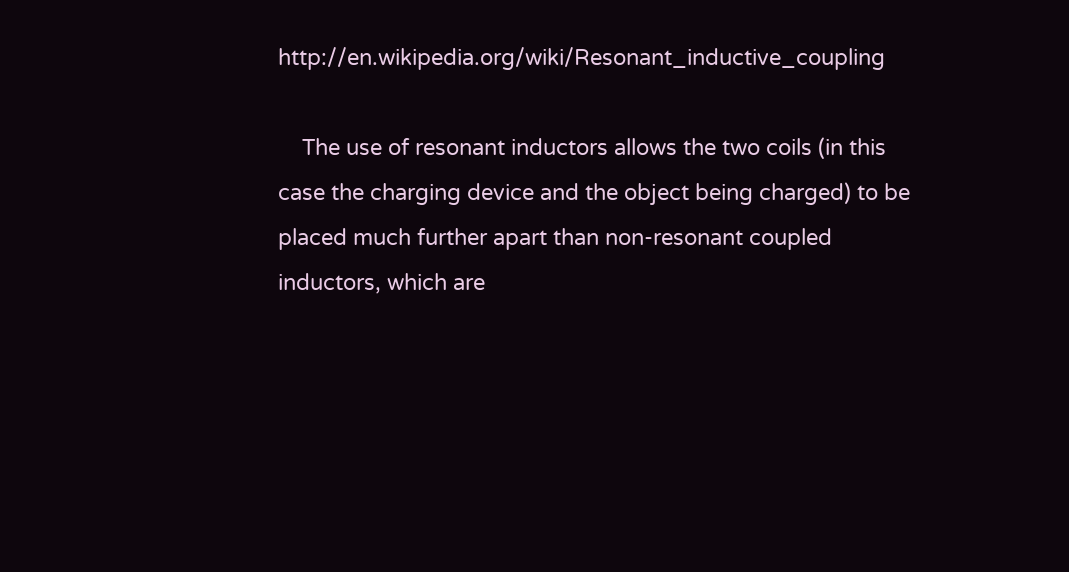http://en.wikipedia.org/wiki/Resonant_inductive_coupling

    The use of resonant inductors allows the two coils (in this case the charging device and the object being charged) to be placed much further apart than non-resonant coupled inductors, which are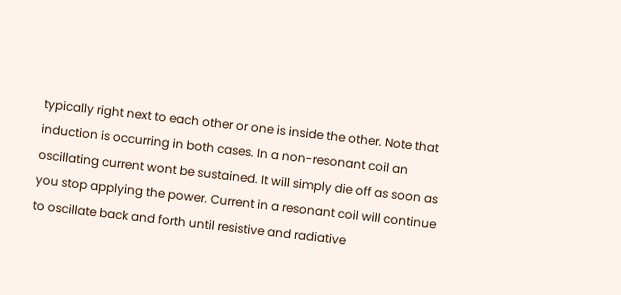typically right next to each other or one is inside the other. Note that induction is occurring in both cases. In a non-resonant coil an oscillating current wont be sustained. It will simply die off as soon as you stop applying the power. Current in a resonant coil will continue to oscillate back and forth until resistive and radiative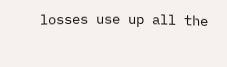losses use up all the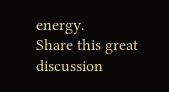energy.
Share this great discussion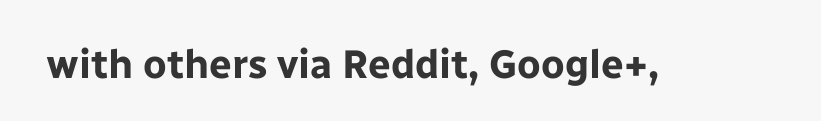with others via Reddit, Google+,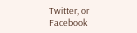Twitter, or Facebook